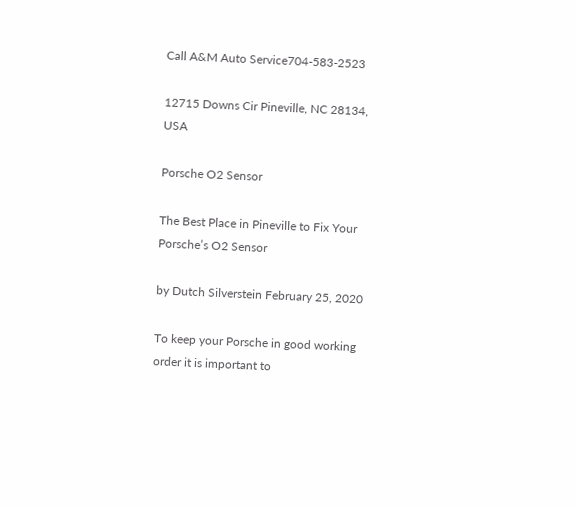Call A&M Auto Service704-583-2523

12715 Downs Cir Pineville, NC 28134, USA

Porsche O2 Sensor

The Best Place in Pineville to Fix Your Porsche’s O2 Sensor

by Dutch Silverstein February 25, 2020

To keep your Porsche in good working order it is important to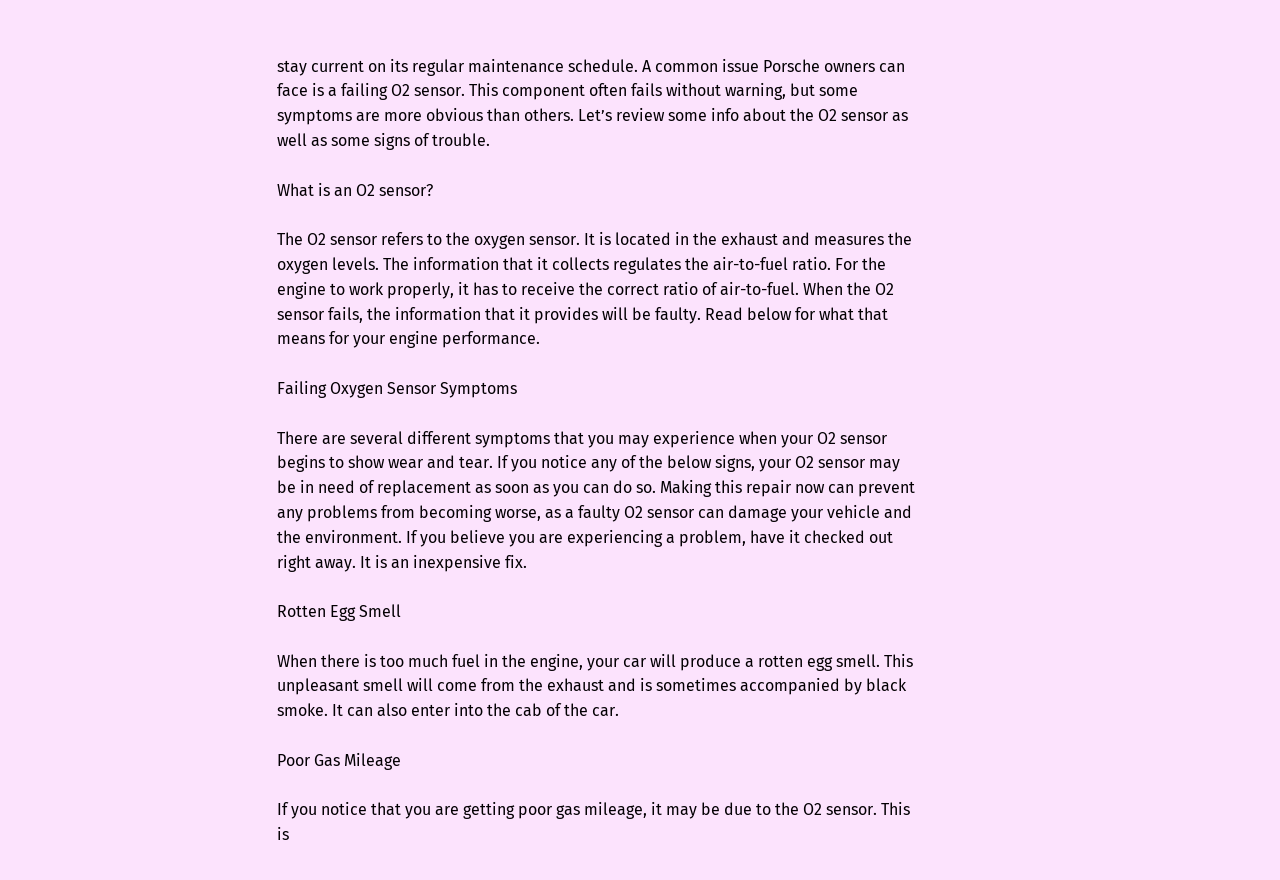stay current on its regular maintenance schedule. A common issue Porsche owners can face is a failing O2 sensor. This component often fails without warning, but some symptoms are more obvious than others. Let’s review some info about the O2 sensor as well as some signs of trouble.

What is an O2 sensor?

The O2 sensor refers to the oxygen sensor. It is located in the exhaust and measures the oxygen levels. The information that it collects regulates the air-to-fuel ratio. For the engine to work properly, it has to receive the correct ratio of air-to-fuel. When the O2 sensor fails, the information that it provides will be faulty. Read below for what that means for your engine performance.

Failing Oxygen Sensor Symptoms

There are several different symptoms that you may experience when your O2 sensor begins to show wear and tear. If you notice any of the below signs, your O2 sensor may be in need of replacement as soon as you can do so. Making this repair now can prevent any problems from becoming worse, as a faulty O2 sensor can damage your vehicle and the environment. If you believe you are experiencing a problem, have it checked out right away. It is an inexpensive fix.

Rotten Egg Smell

When there is too much fuel in the engine, your car will produce a rotten egg smell. This unpleasant smell will come from the exhaust and is sometimes accompanied by black smoke. It can also enter into the cab of the car.

Poor Gas Mileage

If you notice that you are getting poor gas mileage, it may be due to the O2 sensor. This is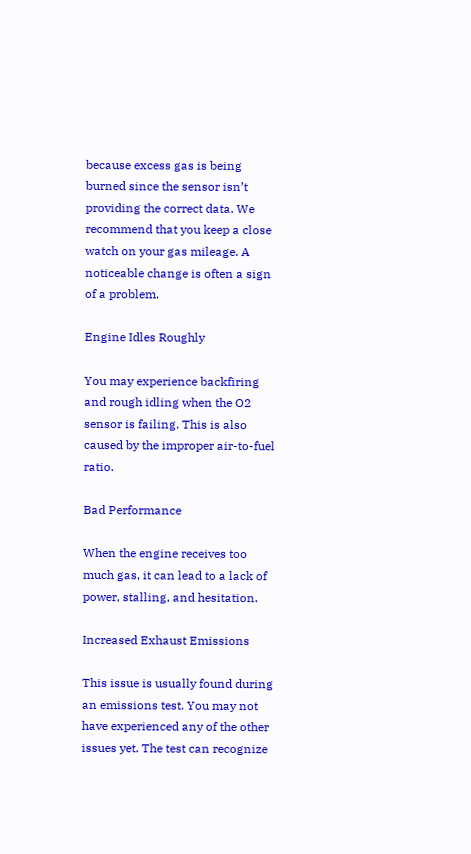because excess gas is being burned since the sensor isn’t providing the correct data. We recommend that you keep a close watch on your gas mileage. A noticeable change is often a sign of a problem.

Engine Idles Roughly

You may experience backfiring and rough idling when the O2 sensor is failing. This is also caused by the improper air-to-fuel ratio.

Bad Performance

When the engine receives too much gas, it can lead to a lack of power, stalling, and hesitation.

Increased Exhaust Emissions

This issue is usually found during an emissions test. You may not have experienced any of the other issues yet. The test can recognize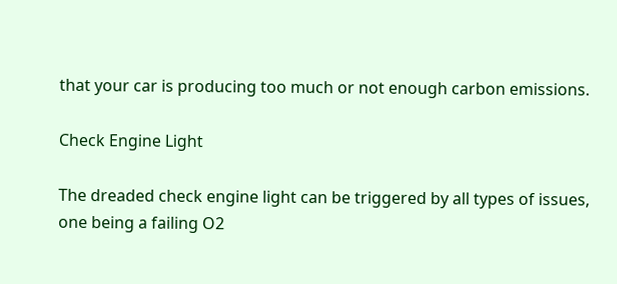that your car is producing too much or not enough carbon emissions.

Check Engine Light

The dreaded check engine light can be triggered by all types of issues, one being a failing O2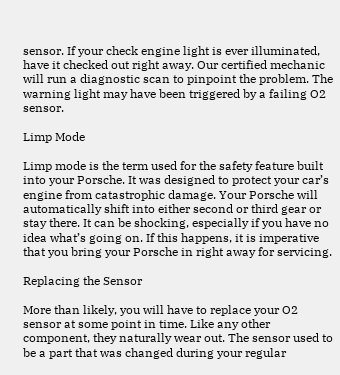sensor. If your check engine light is ever illuminated, have it checked out right away. Our certified mechanic will run a diagnostic scan to pinpoint the problem. The warning light may have been triggered by a failing O2 sensor.

Limp Mode

Limp mode is the term used for the safety feature built into your Porsche. It was designed to protect your car’s engine from catastrophic damage. Your Porsche will automatically shift into either second or third gear or stay there. It can be shocking, especially if you have no idea what’s going on. If this happens, it is imperative that you bring your Porsche in right away for servicing.

Replacing the Sensor

More than likely, you will have to replace your O2 sensor at some point in time. Like any other component, they naturally wear out. The sensor used to be a part that was changed during your regular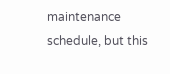maintenance schedule, but this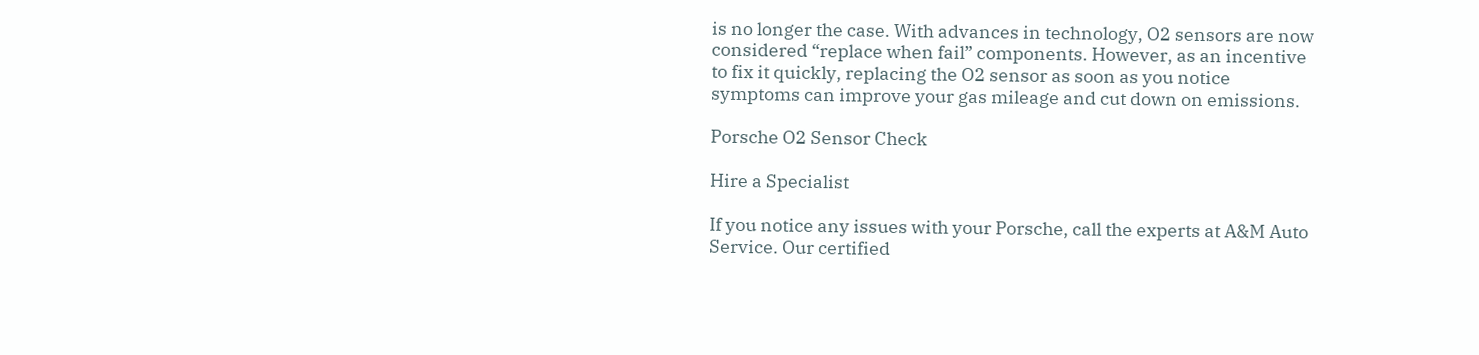is no longer the case. With advances in technology, O2 sensors are now considered “replace when fail” components. However, as an incentive to fix it quickly, replacing the O2 sensor as soon as you notice symptoms can improve your gas mileage and cut down on emissions.

Porsche O2 Sensor Check

Hire a Specialist

If you notice any issues with your Porsche, call the experts at A&M Auto Service. Our certified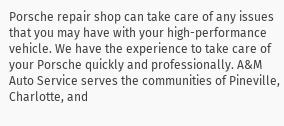Porsche repair shop can take care of any issues that you may have with your high-performance vehicle. We have the experience to take care of your Porsche quickly and professionally. A&M Auto Service serves the communities of Pineville, Charlotte, and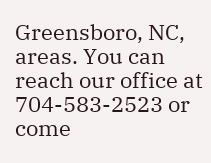Greensboro, NC, areas. You can reach our office at 704-583-2523 or come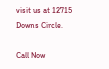visit us at 12715 Downs Circle.

Call Now